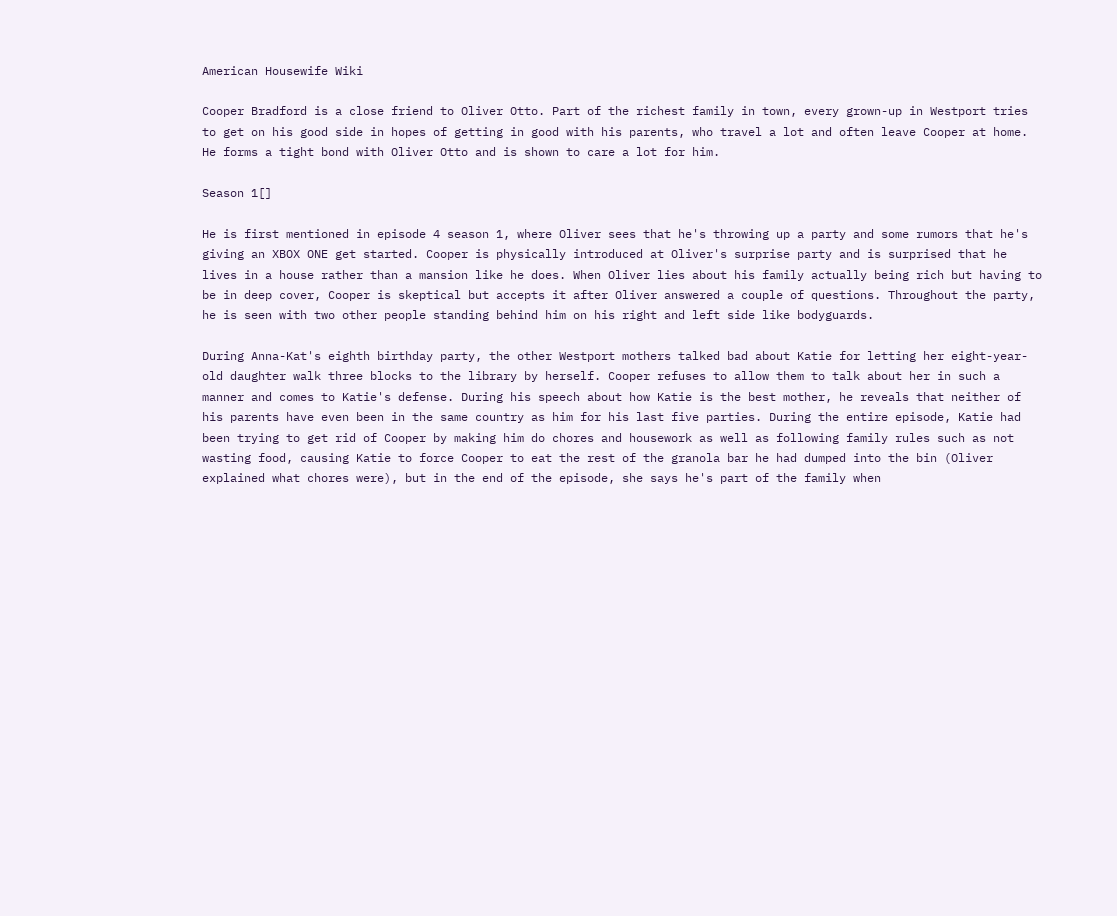American Housewife Wiki

Cooper Bradford is a close friend to Oliver Otto. Part of the richest family in town, every grown-up in Westport tries to get on his good side in hopes of getting in good with his parents, who travel a lot and often leave Cooper at home. He forms a tight bond with Oliver Otto and is shown to care a lot for him.

Season 1[]

He is first mentioned in episode 4 season 1, where Oliver sees that he's throwing up a party and some rumors that he's giving an XBOX ONE get started. Cooper is physically introduced at Oliver's surprise party and is surprised that he lives in a house rather than a mansion like he does. When Oliver lies about his family actually being rich but having to be in deep cover, Cooper is skeptical but accepts it after Oliver answered a couple of questions. Throughout the party, he is seen with two other people standing behind him on his right and left side like bodyguards.

During Anna-Kat's eighth birthday party, the other Westport mothers talked bad about Katie for letting her eight-year-old daughter walk three blocks to the library by herself. Cooper refuses to allow them to talk about her in such a manner and comes to Katie's defense. During his speech about how Katie is the best mother, he reveals that neither of his parents have even been in the same country as him for his last five parties. During the entire episode, Katie had been trying to get rid of Cooper by making him do chores and housework as well as following family rules such as not wasting food, causing Katie to force Cooper to eat the rest of the granola bar he had dumped into the bin (Oliver explained what chores were), but in the end of the episode, she says he's part of the family when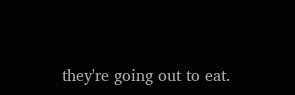they're going out to eat.